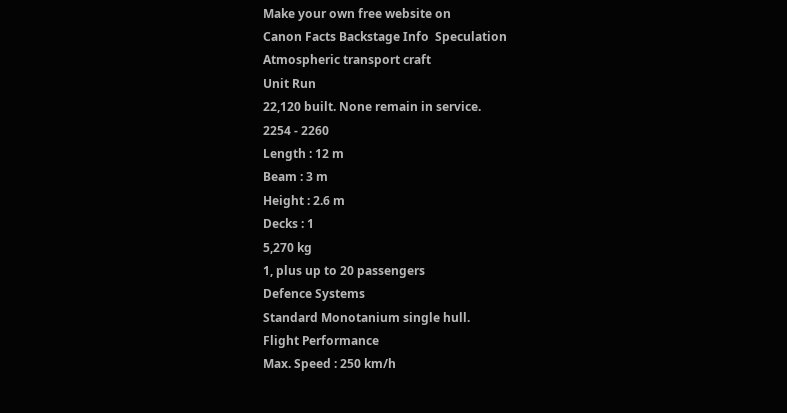Make your own free website on
Canon Facts Backstage Info  Speculation
Atmospheric transport craft
Unit Run
22,120 built. None remain in service.
2254 - 2260
Length : 12 m
Beam : 3 m
Height : 2.6 m
Decks : 1
5,270 kg
1, plus up to 20 passengers
Defence Systems
Standard Monotanium single hull.
Flight Performance
Max. Speed : 250 km/h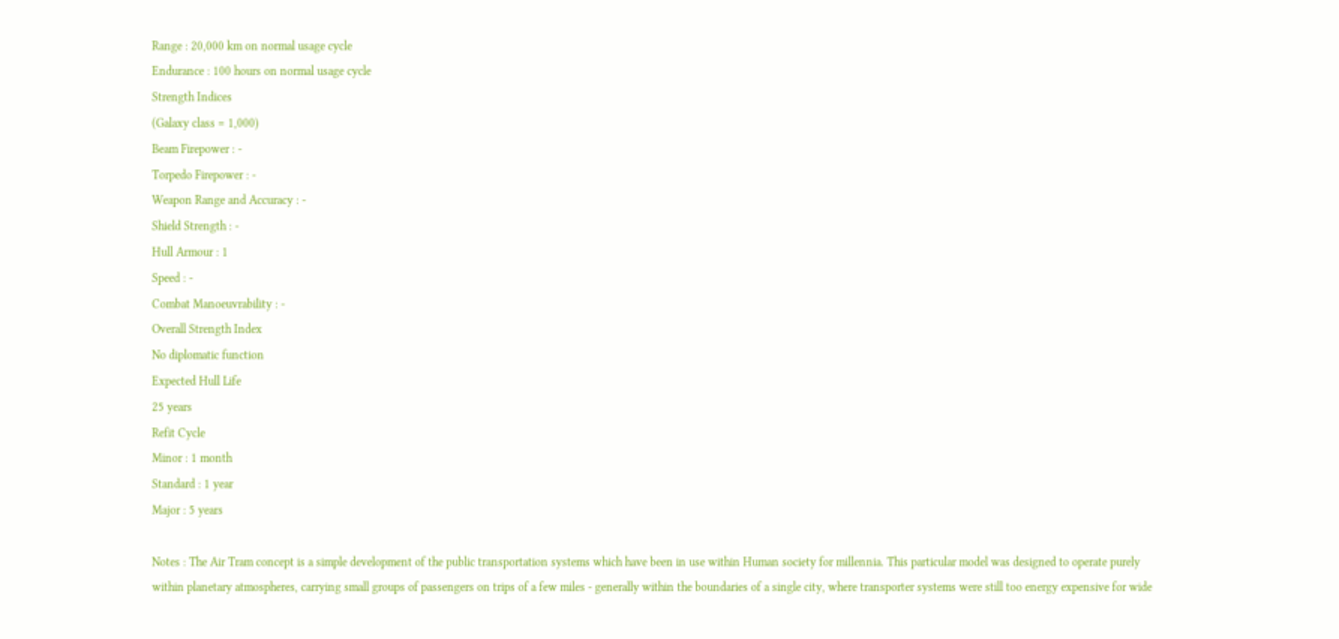Range : 20,000 km on normal usage cycle
Endurance : 100 hours on normal usage cycle
Strength Indices
(Galaxy class = 1,000)
Beam Firepower : -
Torpedo Firepower : -
Weapon Range and Accuracy : -
Shield Strength : -
Hull Armour : 1
Speed : -
Combat Manoeuvrability : -
Overall Strength Index
No diplomatic function
Expected Hull Life
25 years
Refit Cycle
Minor : 1 month
Standard : 1 year
Major : 5 years

Notes : The Air Tram concept is a simple development of the public transportation systems which have been in use within Human society for millennia. This particular model was designed to operate purely within planetary atmospheres, carrying small groups of passengers on trips of a few miles - generally within the boundaries of a single city, where transporter systems were still too energy expensive for wide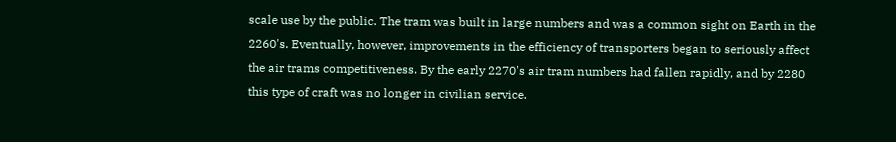scale use by the public. The tram was built in large numbers and was a common sight on Earth in the 2260's. Eventually, however, improvements in the efficiency of transporters began to seriously affect the air trams competitiveness. By the early 2270's air tram numbers had fallen rapidly, and by 2280 this type of craft was no longer in civilian service.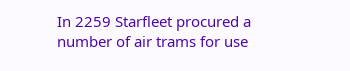In 2259 Starfleet procured a number of air trams for use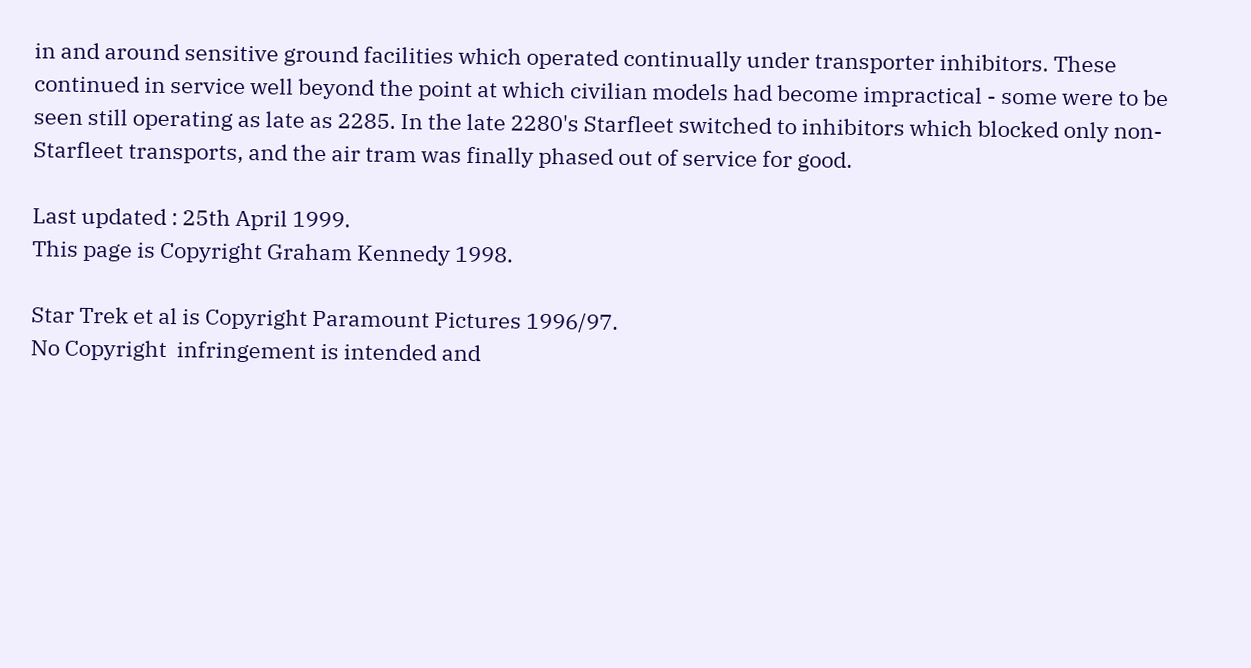in and around sensitive ground facilities which operated continually under transporter inhibitors. These continued in service well beyond the point at which civilian models had become impractical - some were to be seen still operating as late as 2285. In the late 2280's Starfleet switched to inhibitors which blocked only non-Starfleet transports, and the air tram was finally phased out of service for good.

Last updated : 25th April 1999.
This page is Copyright Graham Kennedy 1998.

Star Trek et al is Copyright Paramount Pictures 1996/97.
No Copyright  infringement is intended and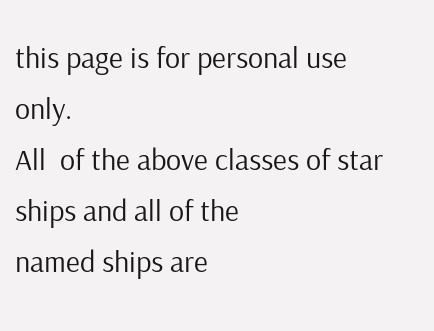this page is for personal use only.
All  of the above classes of star ships and all of the
named ships are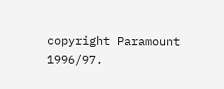copyright Paramount 1996/97.